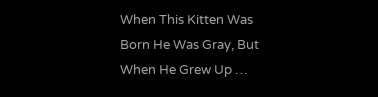When This Kitten Was Born He Was Gray, But When He Grew Up …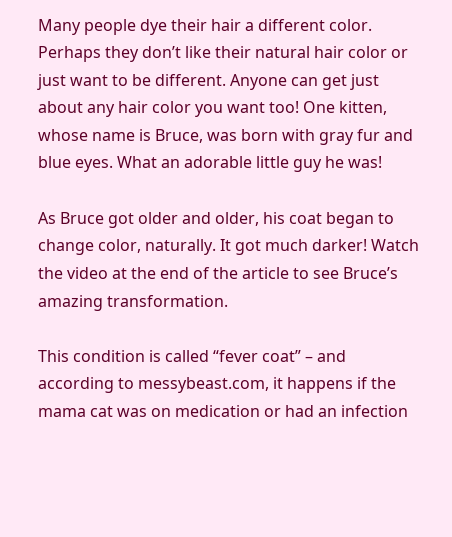Many people dye their hair a different color. Perhaps they don’t like their natural hair color or just want to be different. Anyone can get just about any hair color you want too! One kitten, whose name is Bruce, was born with gray fur and blue eyes. What an adorable little guy he was!

As Bruce got older and older, his coat began to change color, naturally. It got much darker! Watch the video at the end of the article to see Bruce’s amazing transformation.

This condition is called “fever coat” – and according to messybeast.com, it happens if the mama cat was on medication or had an infection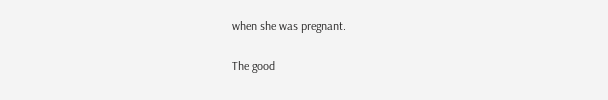when she was pregnant.

The good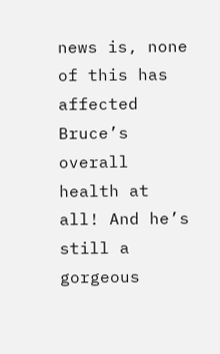news is, none of this has affected Bruce’s overall health at all! And he’s still a gorgeous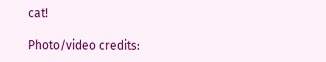cat!

Photo/video credits: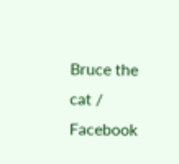Bruce the cat / Facebook